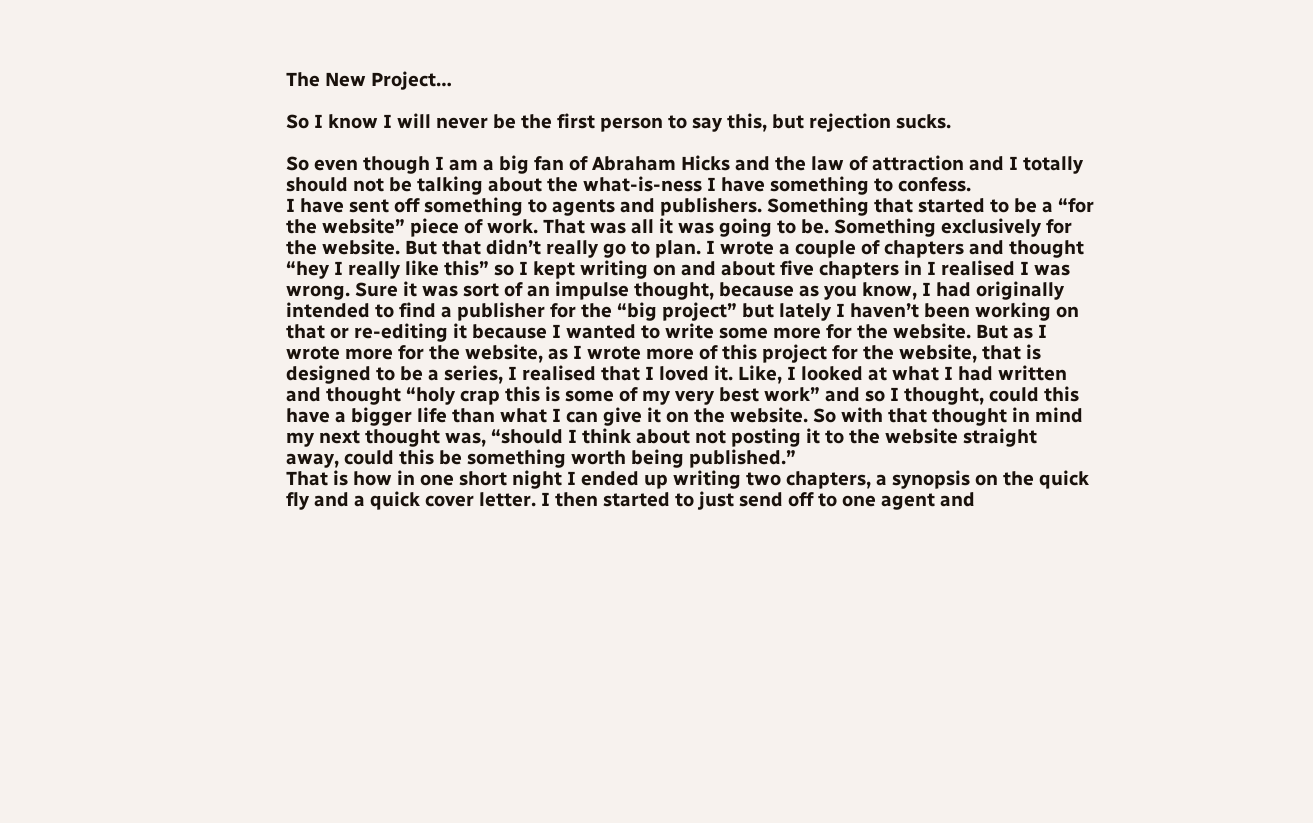The New Project…

So I know I will never be the first person to say this, but rejection sucks.

So even though I am a big fan of Abraham Hicks and the law of attraction and I totally should not be talking about the what-is-ness I have something to confess.
I have sent off something to agents and publishers. Something that started to be a “for the website” piece of work. That was all it was going to be. Something exclusively for the website. But that didn’t really go to plan. I wrote a couple of chapters and thought “hey I really like this” so I kept writing on and about five chapters in I realised I was wrong. Sure it was sort of an impulse thought, because as you know, I had originally intended to find a publisher for the “big project” but lately I haven’t been working on that or re-editing it because I wanted to write some more for the website. But as I wrote more for the website, as I wrote more of this project for the website, that is designed to be a series, I realised that I loved it. Like, I looked at what I had written and thought “holy crap this is some of my very best work” and so I thought, could this have a bigger life than what I can give it on the website. So with that thought in mind my next thought was, “should I think about not posting it to the website straight away, could this be something worth being published.”
That is how in one short night I ended up writing two chapters, a synopsis on the quick fly and a quick cover letter. I then started to just send off to one agent and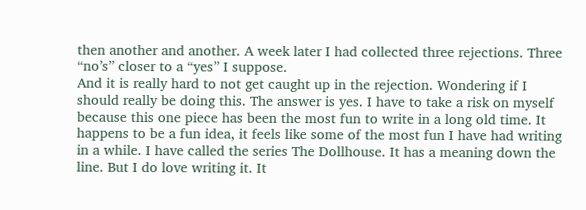then another and another. A week later I had collected three rejections. Three “no’s” closer to a “yes” I suppose.
And it is really hard to not get caught up in the rejection. Wondering if I should really be doing this. The answer is yes. I have to take a risk on myself because this one piece has been the most fun to write in a long old time. It happens to be a fun idea, it feels like some of the most fun I have had writing in a while. I have called the series The Dollhouse. It has a meaning down the line. But I do love writing it. It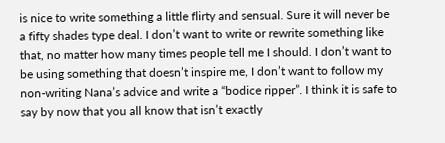is nice to write something a little flirty and sensual. Sure it will never be a fifty shades type deal. I don’t want to write or rewrite something like that, no matter how many times people tell me I should. I don’t want to be using something that doesn’t inspire me, I don’t want to follow my non-writing Nana’s advice and write a “bodice ripper”. I think it is safe to say by now that you all know that isn’t exactly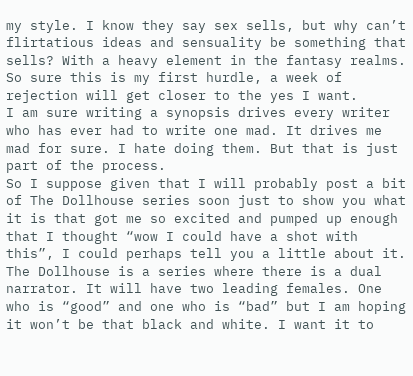my style. I know they say sex sells, but why can’t flirtatious ideas and sensuality be something that sells? With a heavy element in the fantasy realms.
So sure this is my first hurdle, a week of rejection will get closer to the yes I want.
I am sure writing a synopsis drives every writer who has ever had to write one mad. It drives me mad for sure. I hate doing them. But that is just part of the process.
So I suppose given that I will probably post a bit of The Dollhouse series soon just to show you what it is that got me so excited and pumped up enough that I thought “wow I could have a shot with this”, I could perhaps tell you a little about it.
The Dollhouse is a series where there is a dual narrator. It will have two leading females. One who is “good” and one who is “bad” but I am hoping it won’t be that black and white. I want it to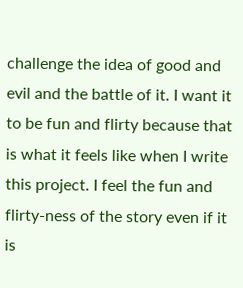challenge the idea of good and evil and the battle of it. I want it to be fun and flirty because that is what it feels like when I write this project. I feel the fun and flirty-ness of the story even if it is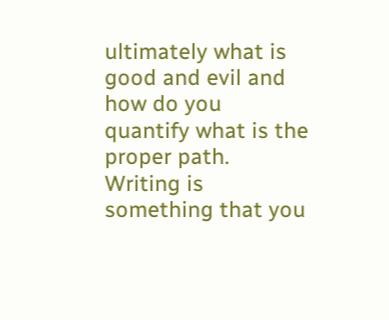ultimately what is good and evil and how do you quantify what is the proper path.
Writing is something that you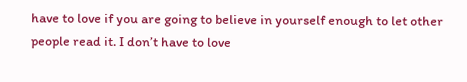have to love if you are going to believe in yourself enough to let other people read it. I don’t have to love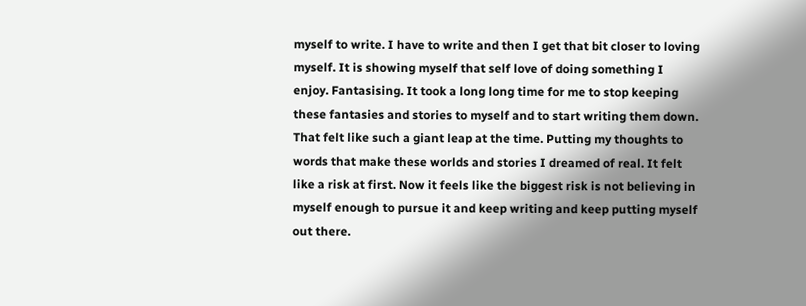myself to write. I have to write and then I get that bit closer to loving myself. It is showing myself that self love of doing something I enjoy. Fantasising. It took a long long time for me to stop keeping these fantasies and stories to myself and to start writing them down. That felt like such a giant leap at the time. Putting my thoughts to words that make these worlds and stories I dreamed of real. It felt like a risk at first. Now it feels like the biggest risk is not believing in myself enough to pursue it and keep writing and keep putting myself out there.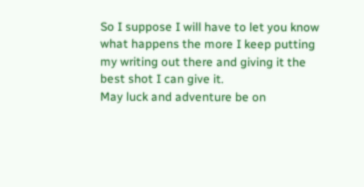So I suppose I will have to let you know what happens the more I keep putting my writing out there and giving it the best shot I can give it.
May luck and adventure be on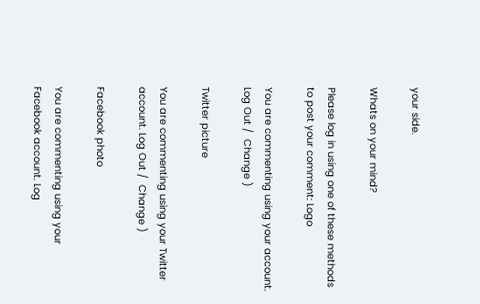your side.

Whats on your mind?

Please log in using one of these methods to post your comment: Logo

You are commenting using your account. Log Out /  Change )

Twitter picture

You are commenting using your Twitter account. Log Out /  Change )

Facebook photo

You are commenting using your Facebook account. Log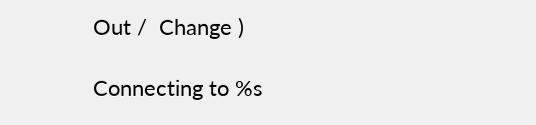Out /  Change )

Connecting to %s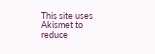This site uses Akismet to reduce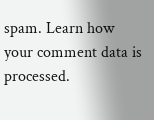spam. Learn how your comment data is processed.